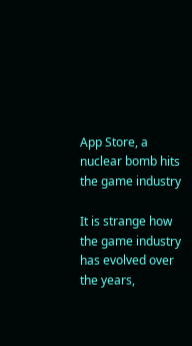App Store, a nuclear bomb hits the game industry

It is strange how the game industry has evolved over the years,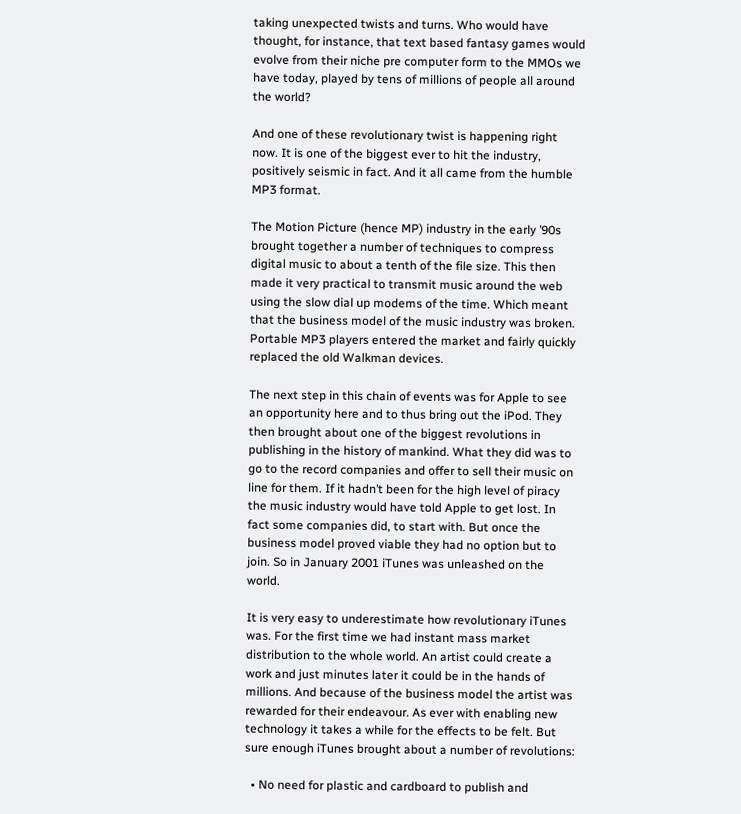taking unexpected twists and turns. Who would have thought, for instance, that text based fantasy games would evolve from their niche pre computer form to the MMOs we have today, played by tens of millions of people all around the world?

And one of these revolutionary twist is happening right now. It is one of the biggest ever to hit the industry, positively seismic in fact. And it all came from the humble MP3 format.

The Motion Picture (hence MP) industry in the early ’90s brought together a number of techniques to compress digital music to about a tenth of the file size. This then made it very practical to transmit music around the web using the slow dial up modems of the time. Which meant that the business model of the music industry was broken. Portable MP3 players entered the market and fairly quickly replaced the old Walkman devices.

The next step in this chain of events was for Apple to see an opportunity here and to thus bring out the iPod. They then brought about one of the biggest revolutions in publishing in the history of mankind. What they did was to go to the record companies and offer to sell their music on line for them. If it hadn’t been for the high level of piracy the music industry would have told Apple to get lost. In fact some companies did, to start with. But once the business model proved viable they had no option but to join. So in January 2001 iTunes was unleashed on the world.

It is very easy to underestimate how revolutionary iTunes was. For the first time we had instant mass market distribution to the whole world. An artist could create a work and just minutes later it could be in the hands of millions. And because of the business model the artist was rewarded for their endeavour. As ever with enabling new technology it takes a while for the effects to be felt. But sure enough iTunes brought about a number of revolutions:

  • No need for plastic and cardboard to publish and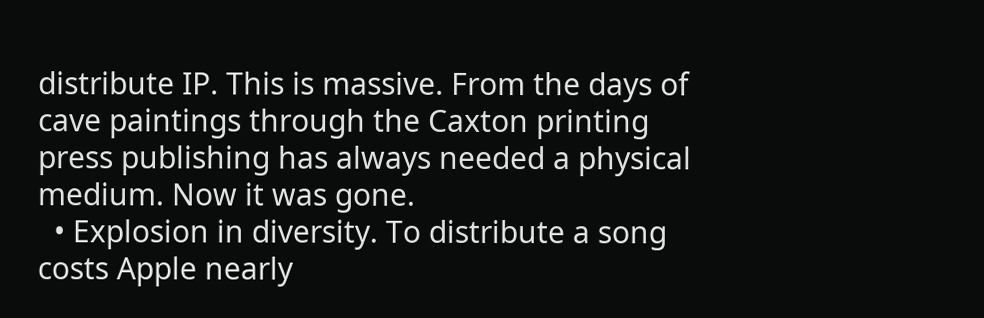distribute IP. This is massive. From the days of cave paintings through the Caxton printing press publishing has always needed a physical medium. Now it was gone.
  • Explosion in diversity. To distribute a song costs Apple nearly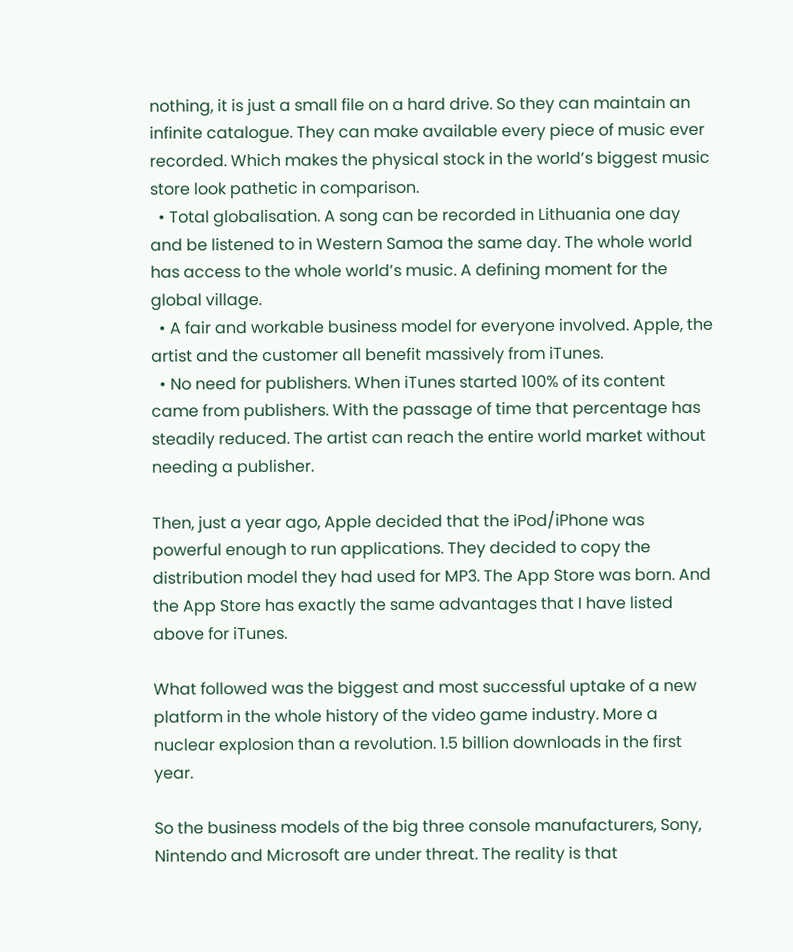nothing, it is just a small file on a hard drive. So they can maintain an infinite catalogue. They can make available every piece of music ever recorded. Which makes the physical stock in the world’s biggest music store look pathetic in comparison.
  • Total globalisation. A song can be recorded in Lithuania one day and be listened to in Western Samoa the same day. The whole world has access to the whole world’s music. A defining moment for the global village.
  • A fair and workable business model for everyone involved. Apple, the artist and the customer all benefit massively from iTunes.
  • No need for publishers. When iTunes started 100% of its content came from publishers. With the passage of time that percentage has steadily reduced. The artist can reach the entire world market without needing a publisher.

Then, just a year ago, Apple decided that the iPod/iPhone was powerful enough to run applications. They decided to copy the distribution model they had used for MP3. The App Store was born. And the App Store has exactly the same advantages that I have listed above for iTunes.

What followed was the biggest and most successful uptake of a new platform in the whole history of the video game industry. More a nuclear explosion than a revolution. 1.5 billion downloads in the first year.

So the business models of the big three console manufacturers, Sony, Nintendo and Microsoft are under threat. The reality is that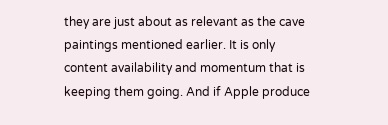they are just about as relevant as the cave paintings mentioned earlier. It is only content availability and momentum that is keeping them going. And if Apple produce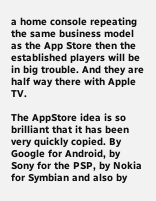a home console repeating the same business model as the App Store then the established players will be in big trouble. And they are half way there with Apple TV.

The AppStore idea is so brilliant that it has been very quickly copied. By Google for Android, by Sony for the PSP, by Nokia for Symbian and also by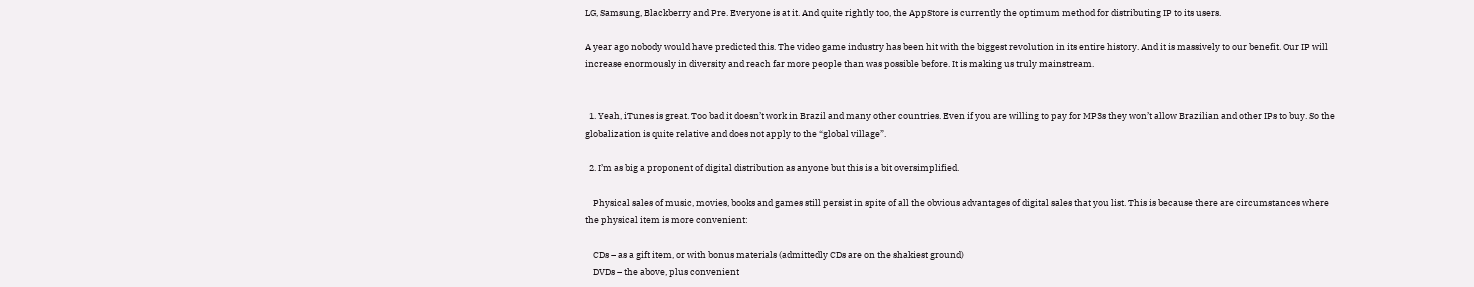LG, Samsung, Blackberry and Pre. Everyone is at it. And quite rightly too, the AppStore is currently the optimum method for distributing IP to its users.

A year ago nobody would have predicted this. The video game industry has been hit with the biggest revolution in its entire history. And it is massively to our benefit. Our IP will increase enormously in diversity and reach far more people than was possible before. It is making us truly mainstream.


  1. Yeah, iTunes is great. Too bad it doesn’t work in Brazil and many other countries. Even if you are willing to pay for MP3s they won’t allow Brazilian and other IPs to buy. So the globalization is quite relative and does not apply to the “global village”.

  2. I’m as big a proponent of digital distribution as anyone but this is a bit oversimplified.

    Physical sales of music, movies, books and games still persist in spite of all the obvious advantages of digital sales that you list. This is because there are circumstances where the physical item is more convenient:

    CDs – as a gift item, or with bonus materials (admittedly CDs are on the shakiest ground)
    DVDs – the above, plus convenient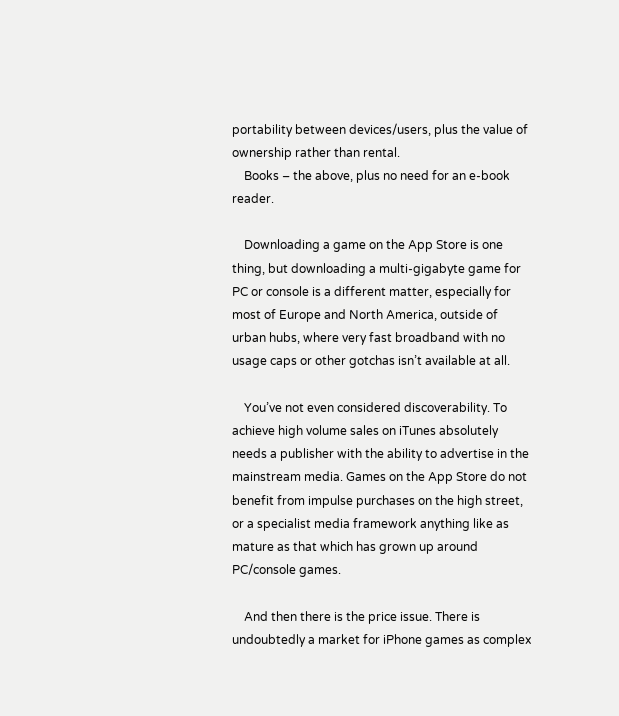portability between devices/users, plus the value of ownership rather than rental.
    Books – the above, plus no need for an e-book reader.

    Downloading a game on the App Store is one thing, but downloading a multi-gigabyte game for PC or console is a different matter, especially for most of Europe and North America, outside of urban hubs, where very fast broadband with no usage caps or other gotchas isn’t available at all.

    You’ve not even considered discoverability. To achieve high volume sales on iTunes absolutely needs a publisher with the ability to advertise in the mainstream media. Games on the App Store do not benefit from impulse purchases on the high street, or a specialist media framework anything like as mature as that which has grown up around PC/console games.

    And then there is the price issue. There is undoubtedly a market for iPhone games as complex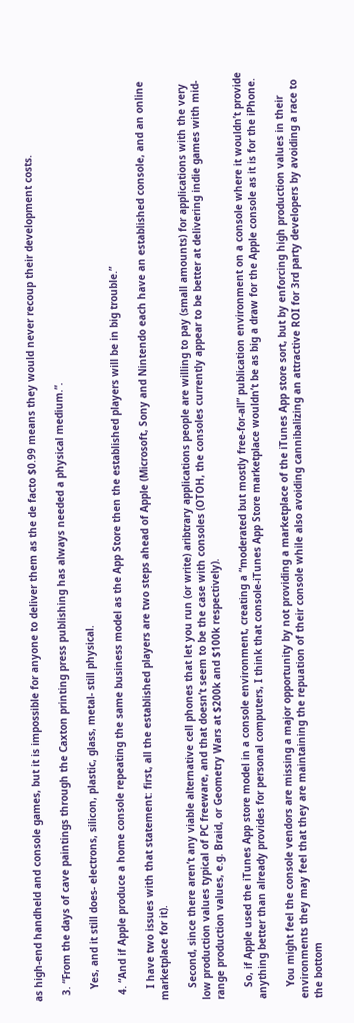as high-end handheld and console games, but it is impossible for anyone to deliver them as the de facto $0.99 means they would never recoup their development costs.

  3. “From the days of cave paintings through the Caxton printing press publishing has always needed a physical medium.”.

    Yes, and it still does- electrons, silicon, plastic, glass, metal- still physical.

  4. “And if Apple produce a home console repeating the same business model as the App Store then the established players will be in big trouble.”

    I have two issues with that statement: first, all the established players are two steps ahead of Apple (Microsoft, Sony and Nintendo each have an established console, and an online marketplace for it).

    Second, since there aren’t any viable alternative cell phones that let you run (or write) aribtrary applications people are willing to pay (small amounts) for applications with the very low production values typical of PC freeware, and that doesn’t seem to be the case with consoles (OTOH, the consoles currently appear to be better at delivering indie games with mid-range production values, e.g. Braid, or Geometry Wars at $200k and $100k respectively).

    So, if Apple used the iTunes App store model in a console environment, creating a “moderated but mostly free-for-all” publication environment on a console where it wouldn’t provide anything better than already provides for personal computers, I think that console-iTunes App Store marketplace wouldn’t be as big a draw for the Apple console as it is for the iPhone.

    You might feel the console vendors are missing a major opportunity by not providing a marketplace of the iTunes App store sort, but by enforcing high production values in their environments they may feel that they are maintaining the repuation of their console while also avoiding cannibalizing an attractive ROI for 3rd party developers by avoiding a race to the bottom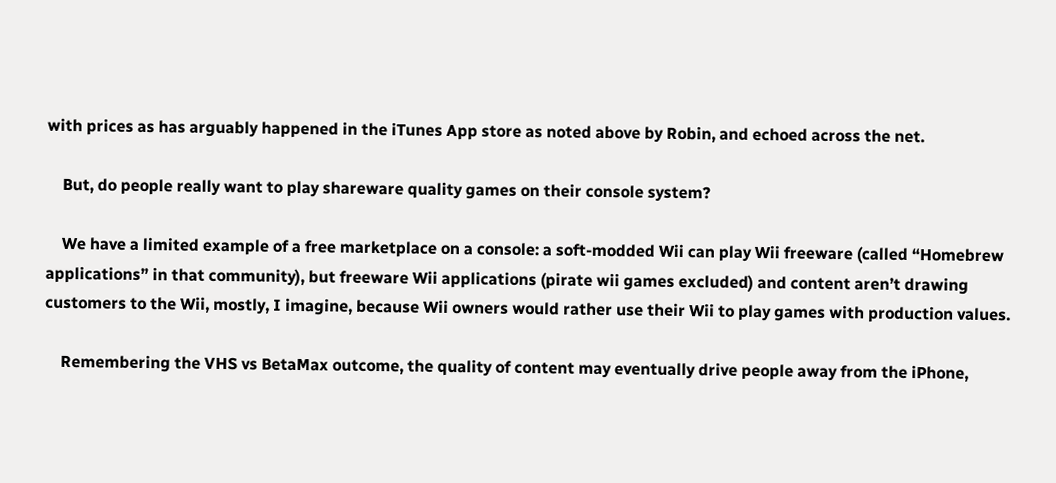with prices as has arguably happened in the iTunes App store as noted above by Robin, and echoed across the net.

    But, do people really want to play shareware quality games on their console system?

    We have a limited example of a free marketplace on a console: a soft-modded Wii can play Wii freeware (called “Homebrew applications” in that community), but freeware Wii applications (pirate wii games excluded) and content aren’t drawing customers to the Wii, mostly, I imagine, because Wii owners would rather use their Wii to play games with production values.

    Remembering the VHS vs BetaMax outcome, the quality of content may eventually drive people away from the iPhone,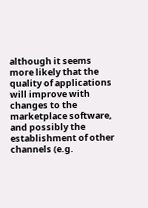although it seems more likely that the quality of applications will improve with changes to the marketplace software, and possibly the establishment of other channels (e.g.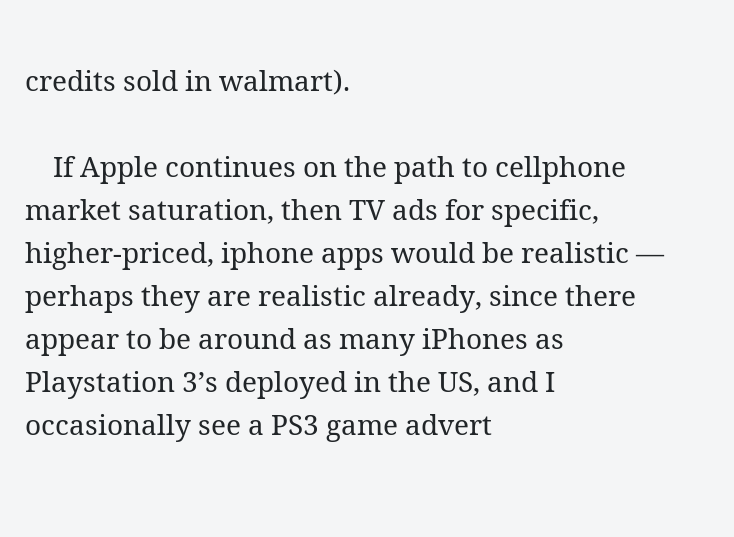credits sold in walmart).

    If Apple continues on the path to cellphone market saturation, then TV ads for specific, higher-priced, iphone apps would be realistic — perhaps they are realistic already, since there appear to be around as many iPhones as Playstation 3’s deployed in the US, and I occasionally see a PS3 game advert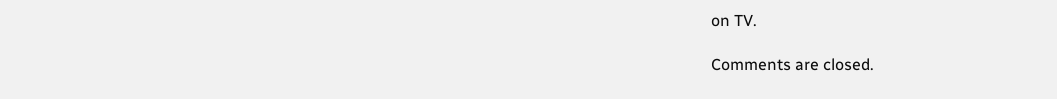on TV.

Comments are closed.